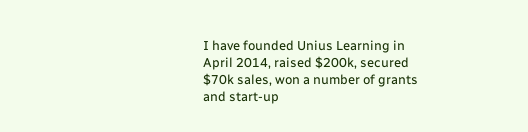I have founded Unius Learning in April 2014, raised $200k, secured $70k sales, won a number of grants and start-up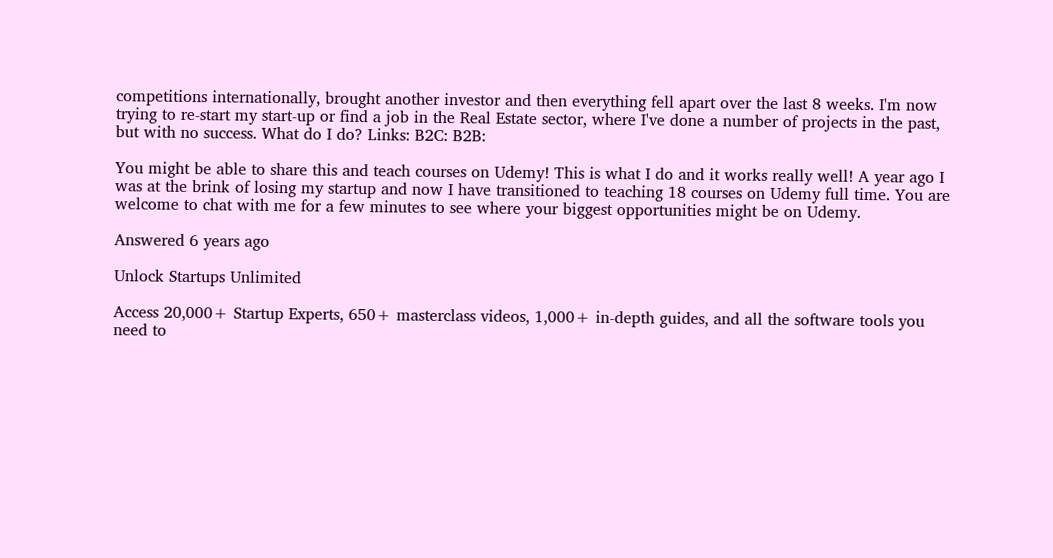competitions internationally, brought another investor and then everything fell apart over the last 8 weeks. I'm now trying to re-start my start-up or find a job in the Real Estate sector, where I've done a number of projects in the past, but with no success. What do I do? Links: B2C: B2B:

You might be able to share this and teach courses on Udemy! This is what I do and it works really well! A year ago I was at the brink of losing my startup and now I have transitioned to teaching 18 courses on Udemy full time. You are welcome to chat with me for a few minutes to see where your biggest opportunities might be on Udemy.

Answered 6 years ago

Unlock Startups Unlimited

Access 20,000+ Startup Experts, 650+ masterclass videos, 1,000+ in-depth guides, and all the software tools you need to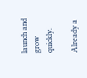launch and grow quickly.

Already a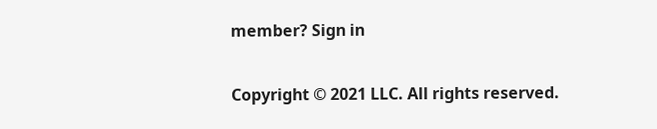member? Sign in

Copyright © 2021 LLC. All rights reserved.